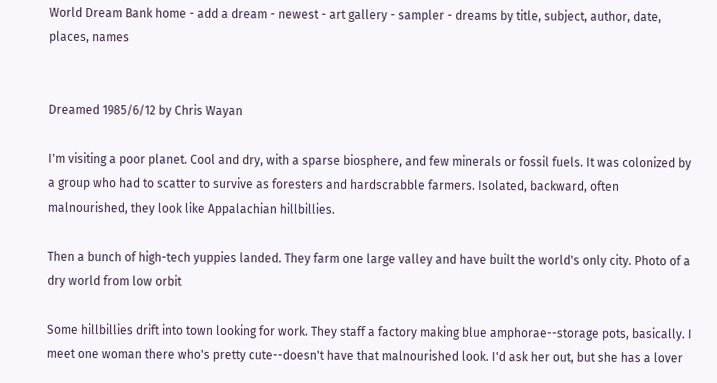World Dream Bank home - add a dream - newest - art gallery - sampler - dreams by title, subject, author, date, places, names


Dreamed 1985/6/12 by Chris Wayan

I'm visiting a poor planet. Cool and dry, with a sparse biosphere, and few minerals or fossil fuels. It was colonized by a group who had to scatter to survive as foresters and hardscrabble farmers. Isolated, backward, often malnourished, they look like Appalachian hillbillies.

Then a bunch of high-tech yuppies landed. They farm one large valley and have built the world's only city. Photo of a dry world from low orbit

Some hillbillies drift into town looking for work. They staff a factory making blue amphorae--storage pots, basically. I meet one woman there who's pretty cute--doesn't have that malnourished look. I'd ask her out, but she has a lover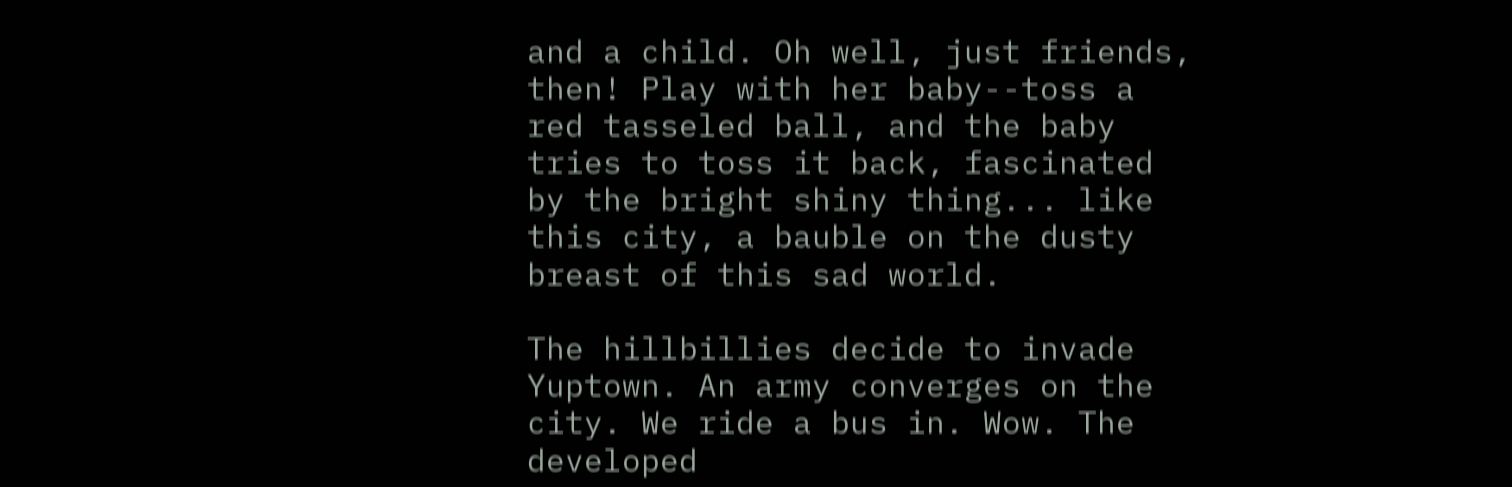and a child. Oh well, just friends, then! Play with her baby--toss a red tasseled ball, and the baby tries to toss it back, fascinated by the bright shiny thing... like this city, a bauble on the dusty breast of this sad world.

The hillbillies decide to invade Yuptown. An army converges on the city. We ride a bus in. Wow. The developed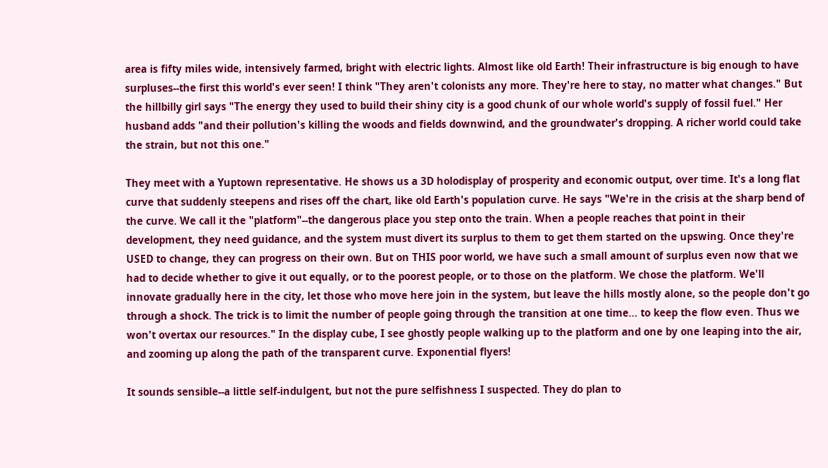area is fifty miles wide, intensively farmed, bright with electric lights. Almost like old Earth! Their infrastructure is big enough to have surpluses--the first this world's ever seen! I think "They aren't colonists any more. They're here to stay, no matter what changes." But the hillbilly girl says "The energy they used to build their shiny city is a good chunk of our whole world's supply of fossil fuel." Her husband adds "and their pollution's killing the woods and fields downwind, and the groundwater's dropping. A richer world could take the strain, but not this one."

They meet with a Yuptown representative. He shows us a 3D holodisplay of prosperity and economic output, over time. It's a long flat curve that suddenly steepens and rises off the chart, like old Earth's population curve. He says "We're in the crisis at the sharp bend of the curve. We call it the "platform"--the dangerous place you step onto the train. When a people reaches that point in their development, they need guidance, and the system must divert its surplus to them to get them started on the upswing. Once they're USED to change, they can progress on their own. But on THIS poor world, we have such a small amount of surplus even now that we had to decide whether to give it out equally, or to the poorest people, or to those on the platform. We chose the platform. We'll innovate gradually here in the city, let those who move here join in the system, but leave the hills mostly alone, so the people don't go through a shock. The trick is to limit the number of people going through the transition at one time... to keep the flow even. Thus we won't overtax our resources." In the display cube, I see ghostly people walking up to the platform and one by one leaping into the air, and zooming up along the path of the transparent curve. Exponential flyers!

It sounds sensible--a little self-indulgent, but not the pure selfishness I suspected. They do plan to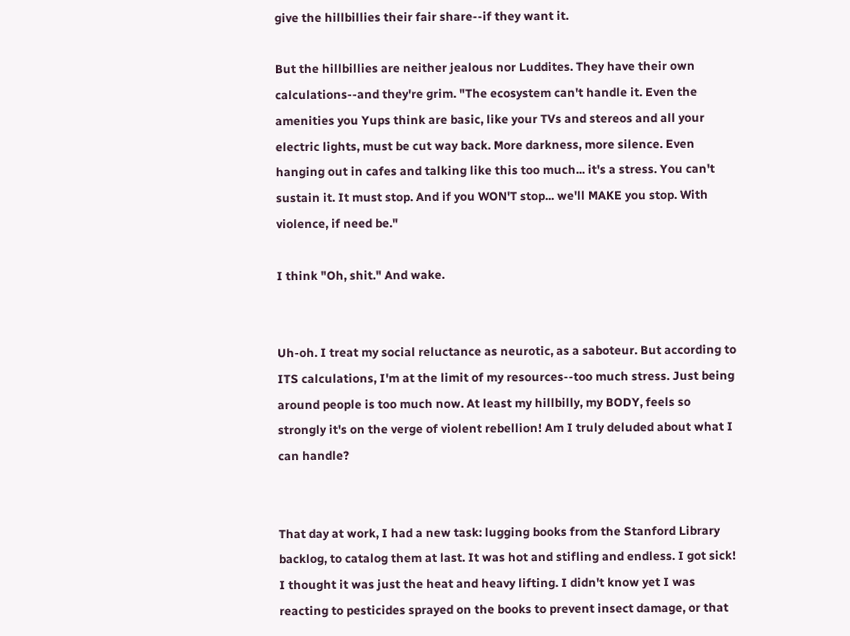give the hillbillies their fair share--if they want it.

But the hillbillies are neither jealous nor Luddites. They have their own calculations--and they're grim. "The ecosystem can't handle it. Even the amenities you Yups think are basic, like your TVs and stereos and all your electric lights, must be cut way back. More darkness, more silence. Even hanging out in cafes and talking like this too much... it's a stress. You can't sustain it. It must stop. And if you WON'T stop... we'll MAKE you stop. With violence, if need be."

I think "Oh, shit." And wake.


Uh-oh. I treat my social reluctance as neurotic, as a saboteur. But according to ITS calculations, I'm at the limit of my resources--too much stress. Just being around people is too much now. At least my hillbilly, my BODY, feels so strongly it's on the verge of violent rebellion! Am I truly deluded about what I can handle?


That day at work, I had a new task: lugging books from the Stanford Library backlog, to catalog them at last. It was hot and stifling and endless. I got sick! I thought it was just the heat and heavy lifting. I didn't know yet I was reacting to pesticides sprayed on the books to prevent insect damage, or that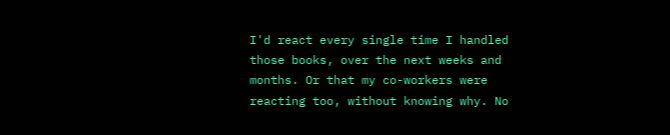I'd react every single time I handled those books, over the next weeks and months. Or that my co-workers were reacting too, without knowing why. No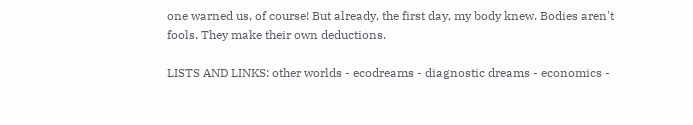one warned us, of course! But already, the first day, my body knew. Bodies aren't fools. They make their own deductions.

LISTS AND LINKS: other worlds - ecodreams - diagnostic dreams - economics -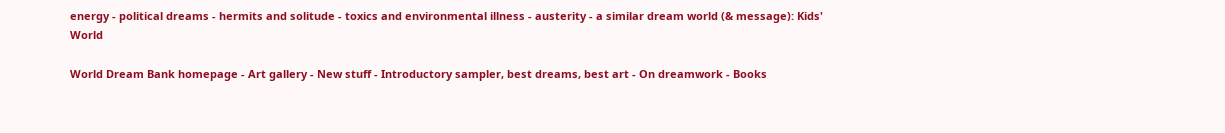energy - political dreams - hermits and solitude - toxics and environmental illness - austerity - a similar dream world (& message): Kids' World

World Dream Bank homepage - Art gallery - New stuff - Introductory sampler, best dreams, best art - On dreamwork - Books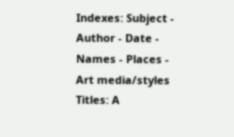Indexes: Subject - Author - Date - Names - Places - Art media/styles
Titles: A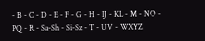- B - C - D - E - F - G - H - IJ - KL - M - NO - PQ - R - Sa-Sh - Si-Sz - T - UV - WXYZ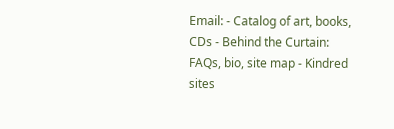Email: - Catalog of art, books, CDs - Behind the Curtain: FAQs, bio, site map - Kindred sites